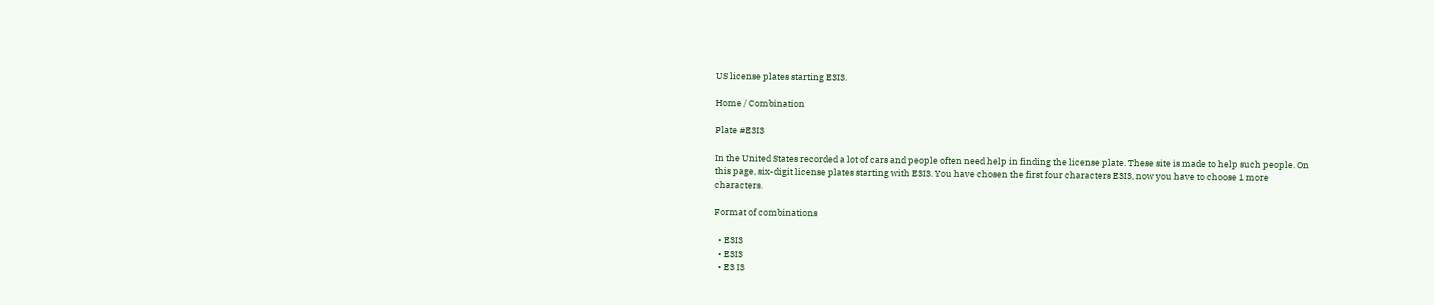US license plates starting E3I3.

Home / Combination

Plate #E3I3

In the United States recorded a lot of cars and people often need help in finding the license plate. These site is made to help such people. On this page, six-digit license plates starting with E3I3. You have chosen the first four characters E3I3, now you have to choose 1 more characters.

Format of combinations

  • E3I3
  • E3I3
  • E3 I3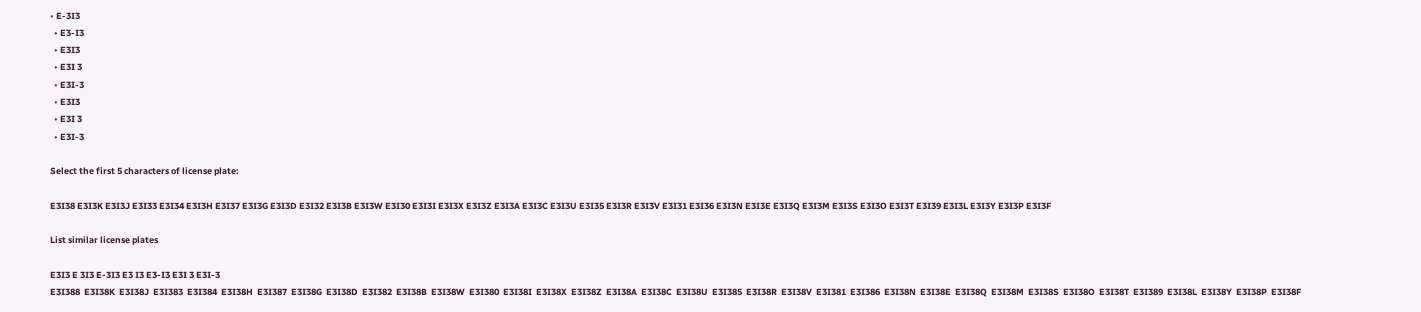• E-3I3
  • E3-I3
  • E3I3
  • E3I 3
  • E3I-3
  • E3I3
  • E3I 3
  • E3I-3

Select the first 5 characters of license plate:

E3I38 E3I3K E3I3J E3I33 E3I34 E3I3H E3I37 E3I3G E3I3D E3I32 E3I3B E3I3W E3I30 E3I3I E3I3X E3I3Z E3I3A E3I3C E3I3U E3I35 E3I3R E3I3V E3I31 E3I36 E3I3N E3I3E E3I3Q E3I3M E3I3S E3I3O E3I3T E3I39 E3I3L E3I3Y E3I3P E3I3F

List similar license plates

E3I3 E 3I3 E-3I3 E3 I3 E3-I3 E3I 3 E3I-3
E3I388  E3I38K  E3I38J  E3I383  E3I384  E3I38H  E3I387  E3I38G  E3I38D  E3I382  E3I38B  E3I38W  E3I380  E3I38I  E3I38X  E3I38Z  E3I38A  E3I38C  E3I38U  E3I385  E3I38R  E3I38V  E3I381  E3I386  E3I38N  E3I38E  E3I38Q  E3I38M  E3I38S  E3I38O  E3I38T  E3I389  E3I38L  E3I38Y  E3I38P  E3I38F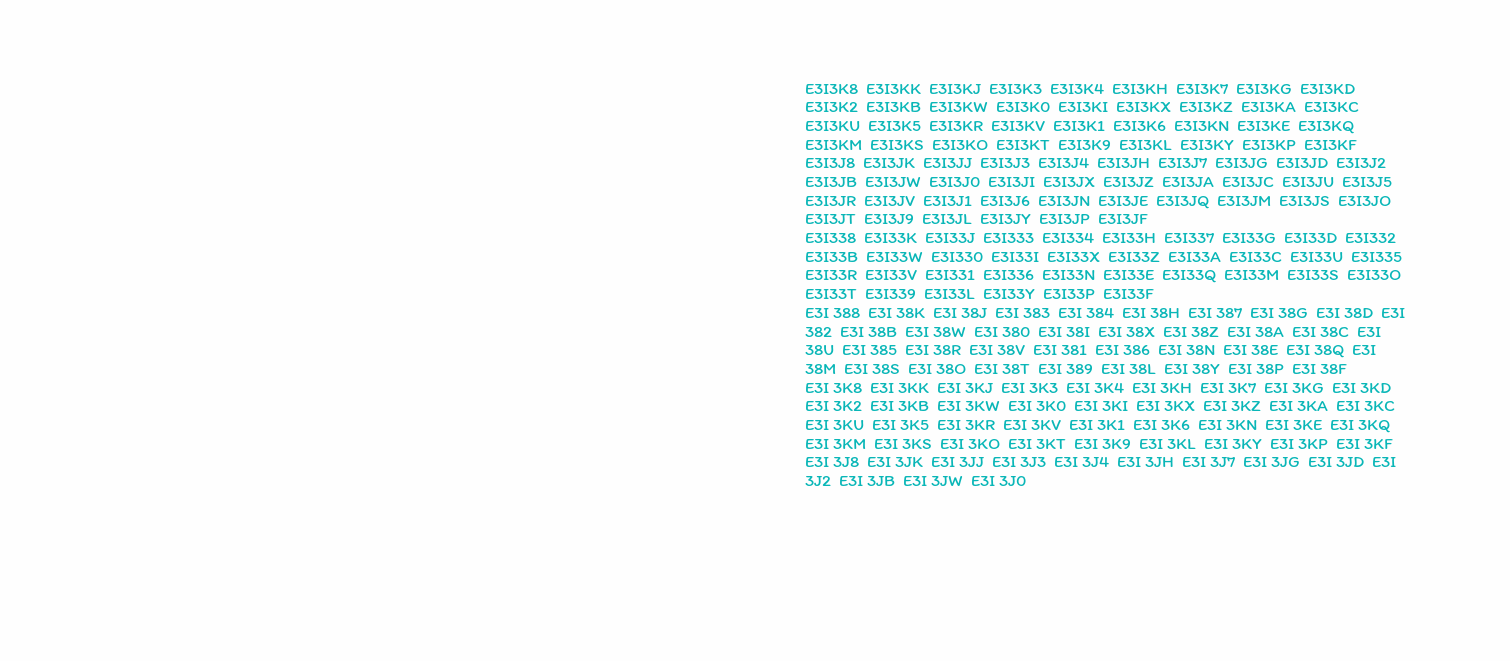E3I3K8  E3I3KK  E3I3KJ  E3I3K3  E3I3K4  E3I3KH  E3I3K7  E3I3KG  E3I3KD  E3I3K2  E3I3KB  E3I3KW  E3I3K0  E3I3KI  E3I3KX  E3I3KZ  E3I3KA  E3I3KC  E3I3KU  E3I3K5  E3I3KR  E3I3KV  E3I3K1  E3I3K6  E3I3KN  E3I3KE  E3I3KQ  E3I3KM  E3I3KS  E3I3KO  E3I3KT  E3I3K9  E3I3KL  E3I3KY  E3I3KP  E3I3KF
E3I3J8  E3I3JK  E3I3JJ  E3I3J3  E3I3J4  E3I3JH  E3I3J7  E3I3JG  E3I3JD  E3I3J2  E3I3JB  E3I3JW  E3I3J0  E3I3JI  E3I3JX  E3I3JZ  E3I3JA  E3I3JC  E3I3JU  E3I3J5  E3I3JR  E3I3JV  E3I3J1  E3I3J6  E3I3JN  E3I3JE  E3I3JQ  E3I3JM  E3I3JS  E3I3JO  E3I3JT  E3I3J9  E3I3JL  E3I3JY  E3I3JP  E3I3JF
E3I338  E3I33K  E3I33J  E3I333  E3I334  E3I33H  E3I337  E3I33G  E3I33D  E3I332  E3I33B  E3I33W  E3I330  E3I33I  E3I33X  E3I33Z  E3I33A  E3I33C  E3I33U  E3I335  E3I33R  E3I33V  E3I331  E3I336  E3I33N  E3I33E  E3I33Q  E3I33M  E3I33S  E3I33O  E3I33T  E3I339  E3I33L  E3I33Y  E3I33P  E3I33F
E3I 388  E3I 38K  E3I 38J  E3I 383  E3I 384  E3I 38H  E3I 387  E3I 38G  E3I 38D  E3I 382  E3I 38B  E3I 38W  E3I 380  E3I 38I  E3I 38X  E3I 38Z  E3I 38A  E3I 38C  E3I 38U  E3I 385  E3I 38R  E3I 38V  E3I 381  E3I 386  E3I 38N  E3I 38E  E3I 38Q  E3I 38M  E3I 38S  E3I 38O  E3I 38T  E3I 389  E3I 38L  E3I 38Y  E3I 38P  E3I 38F
E3I 3K8  E3I 3KK  E3I 3KJ  E3I 3K3  E3I 3K4  E3I 3KH  E3I 3K7  E3I 3KG  E3I 3KD  E3I 3K2  E3I 3KB  E3I 3KW  E3I 3K0  E3I 3KI  E3I 3KX  E3I 3KZ  E3I 3KA  E3I 3KC  E3I 3KU  E3I 3K5  E3I 3KR  E3I 3KV  E3I 3K1  E3I 3K6  E3I 3KN  E3I 3KE  E3I 3KQ  E3I 3KM  E3I 3KS  E3I 3KO  E3I 3KT  E3I 3K9  E3I 3KL  E3I 3KY  E3I 3KP  E3I 3KF
E3I 3J8  E3I 3JK  E3I 3JJ  E3I 3J3  E3I 3J4  E3I 3JH  E3I 3J7  E3I 3JG  E3I 3JD  E3I 3J2  E3I 3JB  E3I 3JW  E3I 3J0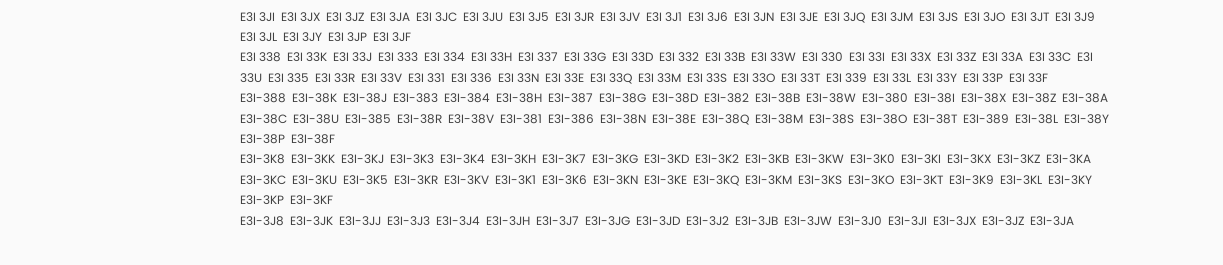E3I 3JI  E3I 3JX  E3I 3JZ  E3I 3JA  E3I 3JC  E3I 3JU  E3I 3J5  E3I 3JR  E3I 3JV  E3I 3J1  E3I 3J6  E3I 3JN  E3I 3JE  E3I 3JQ  E3I 3JM  E3I 3JS  E3I 3JO  E3I 3JT  E3I 3J9  E3I 3JL  E3I 3JY  E3I 3JP  E3I 3JF
E3I 338  E3I 33K  E3I 33J  E3I 333  E3I 334  E3I 33H  E3I 337  E3I 33G  E3I 33D  E3I 332  E3I 33B  E3I 33W  E3I 330  E3I 33I  E3I 33X  E3I 33Z  E3I 33A  E3I 33C  E3I 33U  E3I 335  E3I 33R  E3I 33V  E3I 331  E3I 336  E3I 33N  E3I 33E  E3I 33Q  E3I 33M  E3I 33S  E3I 33O  E3I 33T  E3I 339  E3I 33L  E3I 33Y  E3I 33P  E3I 33F
E3I-388  E3I-38K  E3I-38J  E3I-383  E3I-384  E3I-38H  E3I-387  E3I-38G  E3I-38D  E3I-382  E3I-38B  E3I-38W  E3I-380  E3I-38I  E3I-38X  E3I-38Z  E3I-38A  E3I-38C  E3I-38U  E3I-385  E3I-38R  E3I-38V  E3I-381  E3I-386  E3I-38N  E3I-38E  E3I-38Q  E3I-38M  E3I-38S  E3I-38O  E3I-38T  E3I-389  E3I-38L  E3I-38Y  E3I-38P  E3I-38F
E3I-3K8  E3I-3KK  E3I-3KJ  E3I-3K3  E3I-3K4  E3I-3KH  E3I-3K7  E3I-3KG  E3I-3KD  E3I-3K2  E3I-3KB  E3I-3KW  E3I-3K0  E3I-3KI  E3I-3KX  E3I-3KZ  E3I-3KA  E3I-3KC  E3I-3KU  E3I-3K5  E3I-3KR  E3I-3KV  E3I-3K1  E3I-3K6  E3I-3KN  E3I-3KE  E3I-3KQ  E3I-3KM  E3I-3KS  E3I-3KO  E3I-3KT  E3I-3K9  E3I-3KL  E3I-3KY  E3I-3KP  E3I-3KF
E3I-3J8  E3I-3JK  E3I-3JJ  E3I-3J3  E3I-3J4  E3I-3JH  E3I-3J7  E3I-3JG  E3I-3JD  E3I-3J2  E3I-3JB  E3I-3JW  E3I-3J0  E3I-3JI  E3I-3JX  E3I-3JZ  E3I-3JA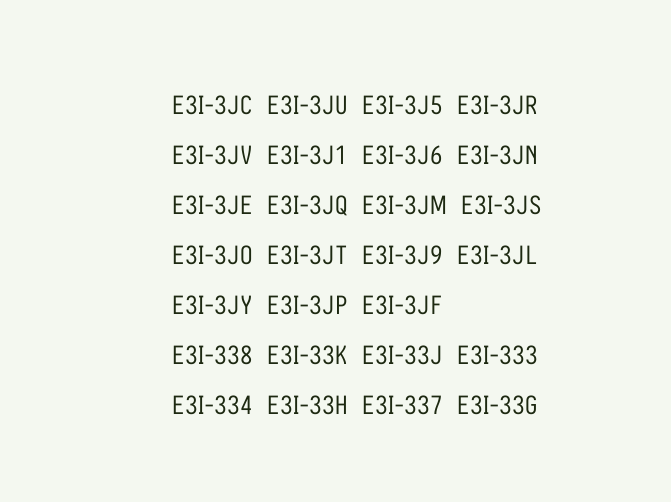E3I-3JC  E3I-3JU  E3I-3J5  E3I-3JR  E3I-3JV  E3I-3J1  E3I-3J6  E3I-3JN  E3I-3JE  E3I-3JQ  E3I-3JM  E3I-3JS  E3I-3JO  E3I-3JT  E3I-3J9  E3I-3JL  E3I-3JY  E3I-3JP  E3I-3JF
E3I-338  E3I-33K  E3I-33J  E3I-333  E3I-334  E3I-33H  E3I-337  E3I-33G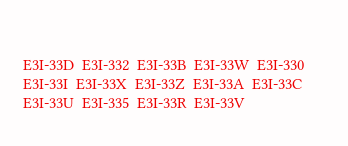E3I-33D  E3I-332  E3I-33B  E3I-33W  E3I-330  E3I-33I  E3I-33X  E3I-33Z  E3I-33A  E3I-33C  E3I-33U  E3I-335  E3I-33R  E3I-33V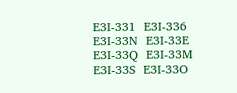E3I-331  E3I-336  E3I-33N  E3I-33E  E3I-33Q  E3I-33M  E3I-33S  E3I-33O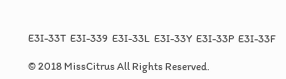E3I-33T  E3I-339  E3I-33L  E3I-33Y  E3I-33P  E3I-33F

© 2018 MissCitrus All Rights Reserved.